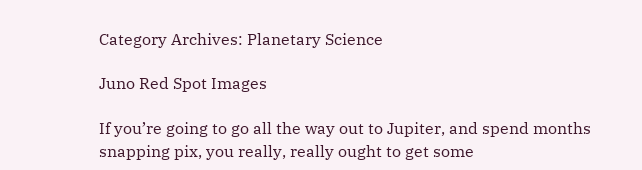Category Archives: Planetary Science

Juno Red Spot Images

If you’re going to go all the way out to Jupiter, and spend months snapping pix, you really, really ought to get some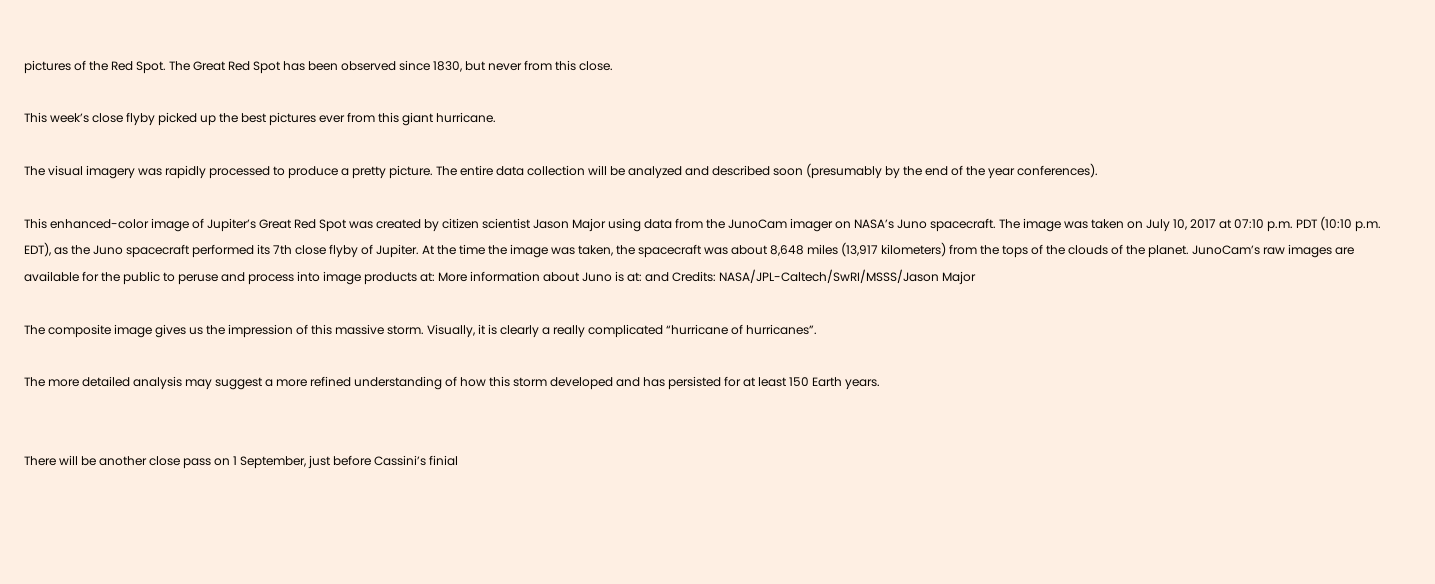pictures of the Red Spot. The Great Red Spot has been observed since 1830, but never from this close.

This week’s close flyby picked up the best pictures ever from this giant hurricane.

The visual imagery was rapidly processed to produce a pretty picture. The entire data collection will be analyzed and described soon (presumably by the end of the year conferences).

This enhanced-color image of Jupiter’s Great Red Spot was created by citizen scientist Jason Major using data from the JunoCam imager on NASA’s Juno spacecraft. The image was taken on July 10, 2017 at 07:10 p.m. PDT (10:10 p.m. EDT), as the Juno spacecraft performed its 7th close flyby of Jupiter. At the time the image was taken, the spacecraft was about 8,648 miles (13,917 kilometers) from the tops of the clouds of the planet. JunoCam’s raw images are available for the public to peruse and process into image products at: More information about Juno is at: and Credits: NASA/JPL-Caltech/SwRI/MSSS/Jason Major

The composite image gives us the impression of this massive storm. Visually, it is clearly a really complicated “hurricane of hurricanes”.

The more detailed analysis may suggest a more refined understanding of how this storm developed and has persisted for at least 150 Earth years.


There will be another close pass on 1 September, just before Cassini’s finial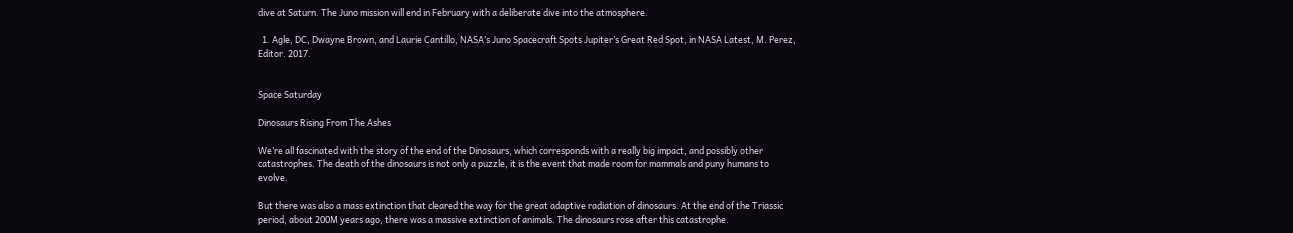dive at Saturn. The Juno mission will end in February with a deliberate dive into the atmosphere.

  1. Agle, DC, Dwayne Brown, and Laurie Cantillo, NASA’s Juno Spacecraft Spots Jupiter’s Great Red Spot, in NASA Latest, M. Perez, Editor. 2017.


Space Saturday

Dinosaurs Rising From The Ashes

We’re all fascinated with the story of the end of the Dinosaurs, which corresponds with a really big impact, and possibly other catastrophes. The death of the dinosaurs is not only a puzzle, it is the event that made room for mammals and puny humans to evolve.

But there was also a mass extinction that cleared the way for the great adaptive radiation of dinosaurs. At the end of the Triassic period, about 200M years ago, there was a massive extinction of animals. The dinosaurs rose after this catastrophe.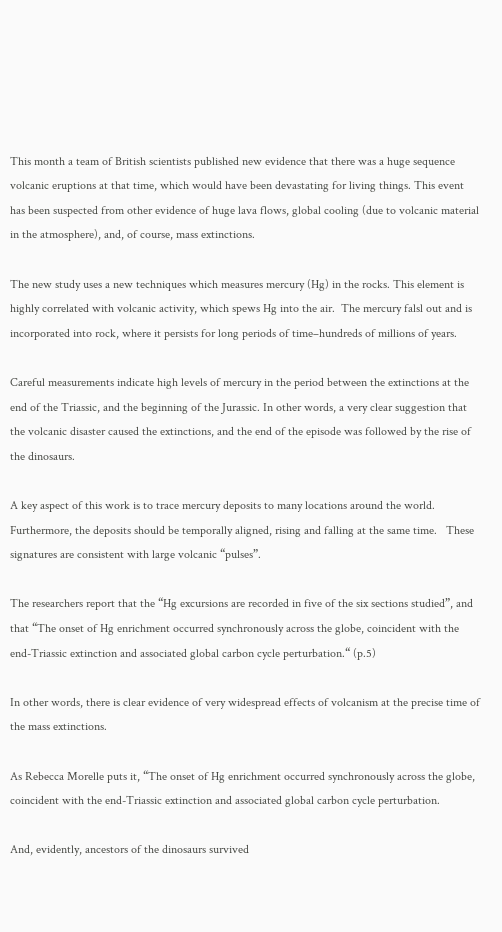This month a team of British scientists published new evidence that there was a huge sequence volcanic eruptions at that time, which would have been devastating for living things. This event has been suspected from other evidence of huge lava flows, global cooling (due to volcanic material in the atmosphere), and, of course, mass extinctions.

The new study uses a new techniques which measures mercury (Hg) in the rocks. This element is highly correlated with volcanic activity, which spews Hg into the air.  The mercury falsl out and is incorporated into rock, where it persists for long periods of time–hundreds of millions of years.

Careful measurements indicate high levels of mercury in the period between the extinctions at the end of the Triassic, and the beginning of the Jurassic. In other words, a very clear suggestion that the volcanic disaster caused the extinctions, and the end of the episode was followed by the rise of the dinosaurs.

A key aspect of this work is to trace mercury deposits to many locations around the world. Furthermore, the deposits should be temporally aligned, rising and falling at the same time.   These signatures are consistent with large volcanic “pulses”.

The researchers report that the “Hg excursions are recorded in five of the six sections studied”, and that “The onset of Hg enrichment occurred synchronously across the globe, coincident with the end-Triassic extinction and associated global carbon cycle perturbation.“ (p.5)

In other words, there is clear evidence of very widespread effects of volcanism at the precise time of the mass extinctions.

As Rebecca Morelle puts it, “The onset of Hg enrichment occurred synchronously across the globe, coincident with the end-Triassic extinction and associated global carbon cycle perturbation.

And, evidently, ancestors of the dinosaurs survived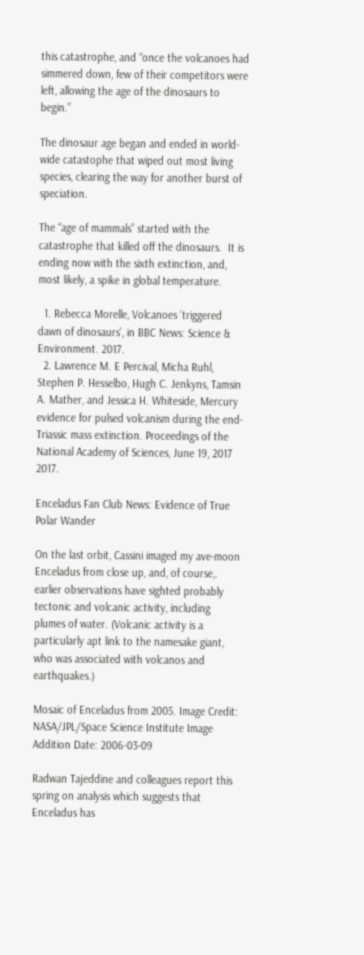this catastrophe, and “once the volcanoes had simmered down, few of their competitors were left, allowing the age of the dinosaurs to begin.”

The dinosaur age began and ended in world-wide catastophe that wiped out most living species, clearing the way for another burst of speciation.

The “age of mammals” started with the catastrophe that killed off the dinosaurs.  It is ending now with the sixth extinction, and, most likely, a spike in global temperature.

  1. Rebecca Morelle, Volcanoes ‘triggered dawn of dinosaurs’, in BBC News: Science & Environment. 2017.
  2. Lawrence M. E Percival, Micha Ruhl, Stephen P. Hesselbo, Hugh C. Jenkyns, Tamsin A. Mather, and Jessica H. Whiteside, Mercury evidence for pulsed volcanism during the end-Triassic mass extinction. Proceedings of the National Academy of Sciences, June 19, 2017 2017.

Enceladus Fan Club News: Evidence of True Polar Wander

On the last orbit, Cassini imaged my ave-moon Enceladus from close up, and, of course,. earlier observations have sighted probably tectonic and volcanic activity, including plumes of water. (Volcanic activity is a particularly apt link to the namesake giant, who was associated with volcanos and earthquakes.)

Mosaic of Enceladus from 2005. Image Credit: NASA/JPL/Space Science Institute Image Addition Date: 2006-03-09

Radwan Tajeddine and colleagues report this spring on analysis which suggests that Enceladus has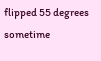flipped 55 degrees sometime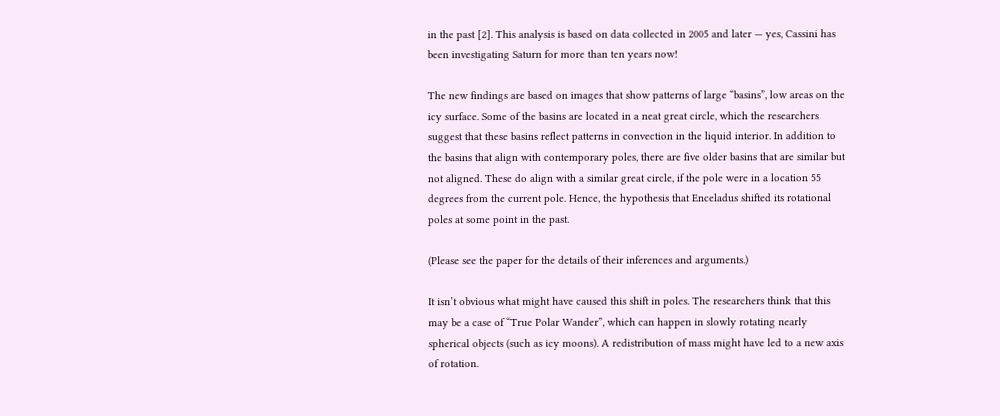in the past [2]. This analysis is based on data collected in 2005 and later — yes, Cassini has been investigating Saturn for more than ten years now!

The new findings are based on images that show patterns of large “basins”, low areas on the icy surface. Some of the basins are located in a neat great circle, which the researchers suggest that these basins reflect patterns in convection in the liquid interior. In addition to the basins that align with contemporary poles, there are five older basins that are similar but not aligned. These do align with a similar great circle, if the pole were in a location 55 degrees from the current pole. Hence, the hypothesis that Enceladus shifted its rotational poles at some point in the past.

(Please see the paper for the details of their inferences and arguments.)

It isn’t obvious what might have caused this shift in poles. The researchers think that this may be a case of “True Polar Wander”, which can happen in slowly rotating nearly spherical objects (such as icy moons). A redistribution of mass might have led to a new axis of rotation.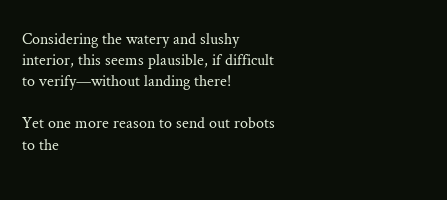Considering the watery and slushy interior, this seems plausible, if difficult to verify—without landing there!

Yet one more reason to send out robots to the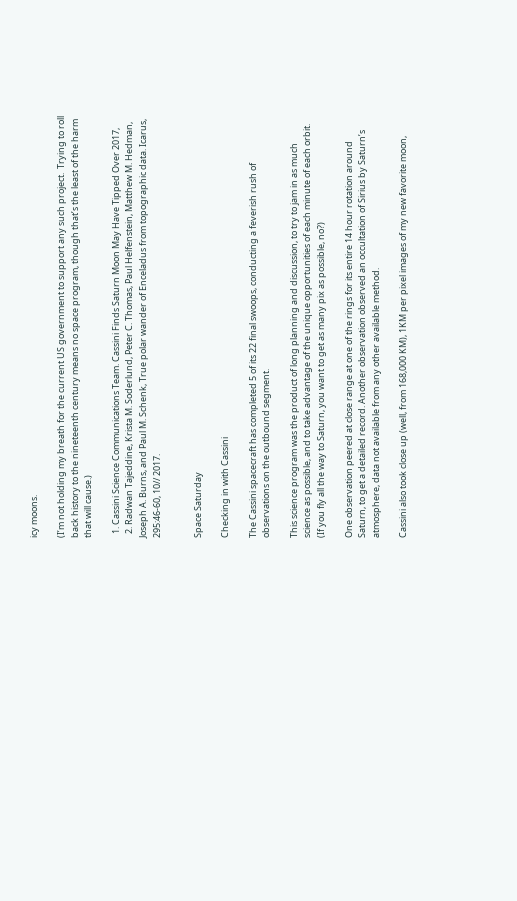icy moons.

(I’m not holding my breath for the current US government to support any such project.  Trying to roll back history to the nineteenth century means no space program, though that’s the least of the harm that will cause.)

  1. Cassini Science Communications Team. Cassini Finds Saturn Moon May Have Tipped Over 2017,
  2. Radwan Tajeddine, Krista M. Soderlund, Peter C. Thomas, Paul Helfenstein, Matthew M. Hedman, Joseph A. Burns, and Paul M. Schenk, True polar wander of Enceladus from topographic data. Icarus, 295:46-60, 10// 2017.


Space Saturday

Checking in with Cassini

The Cassini spacecraft has completed 5 of its 22 final swoops, conducting a feverish rush of observations on the outbound segment.

This science program was the product of long planning and discussion, to try to jam in as much science as possible, and to take advantage of the unique opportunities of each minute of each orbit. (If you fly all the way to Saturn, you want to get as many pix as possible, no?)

One observation peered at close range at one of the rings for its entire 14 hour rotation around Saturn, to get a detailed record. Another observation observed an occultation of Sirius by Saturn’s atmosphere, data not available from any other available method.

Cassini also took close up (well, from 168,000 KM), 1KM per pixel images of my new favorite moon,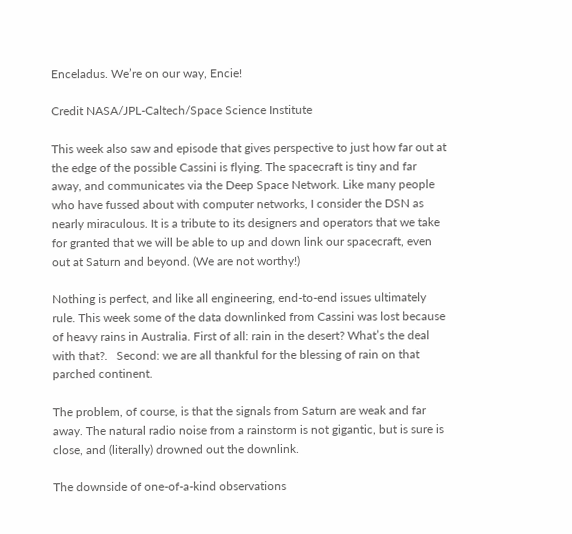Enceladus. We’re on our way, Encie!

Credit NASA/JPL-Caltech/Space Science Institute

This week also saw and episode that gives perspective to just how far out at the edge of the possible Cassini is flying. The spacecraft is tiny and far away, and communicates via the Deep Space Network. Like many people who have fussed about with computer networks, I consider the DSN as nearly miraculous. It is a tribute to its designers and operators that we take for granted that we will be able to up and down link our spacecraft, even out at Saturn and beyond. (We are not worthy!)

Nothing is perfect, and like all engineering, end-to-end issues ultimately rule. This week some of the data downlinked from Cassini was lost because of heavy rains in Australia. First of all: rain in the desert? What’s the deal with that?.   Second: we are all thankful for the blessing of rain on that parched continent.

The problem, of course, is that the signals from Saturn are weak and far away. The natural radio noise from a rainstorm is not gigantic, but is sure is close, and (literally) drowned out the downlink.

The downside of one-of-a-kind observations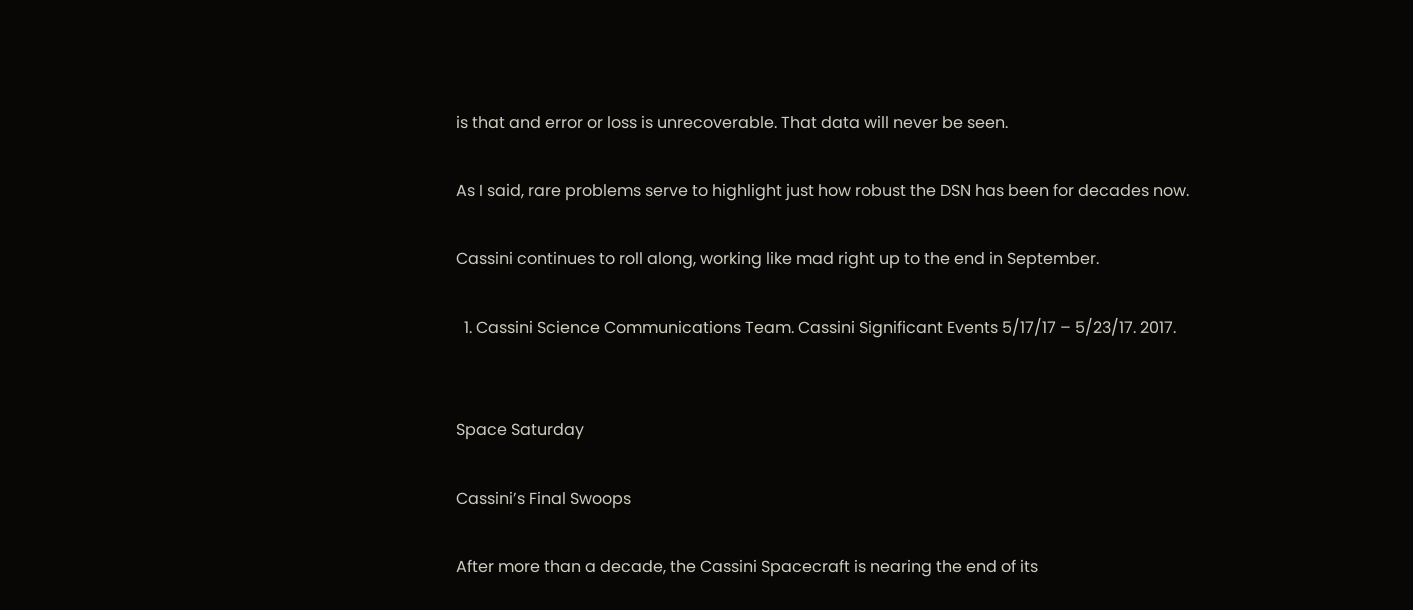is that and error or loss is unrecoverable. That data will never be seen.

As I said, rare problems serve to highlight just how robust the DSN has been for decades now.

Cassini continues to roll along, working like mad right up to the end in September.

  1. Cassini Science Communications Team. Cassini Significant Events 5/17/17 – 5/23/17. 2017.


Space Saturday

Cassini’s Final Swoops

After more than a decade, the Cassini Spacecraft is nearing the end of its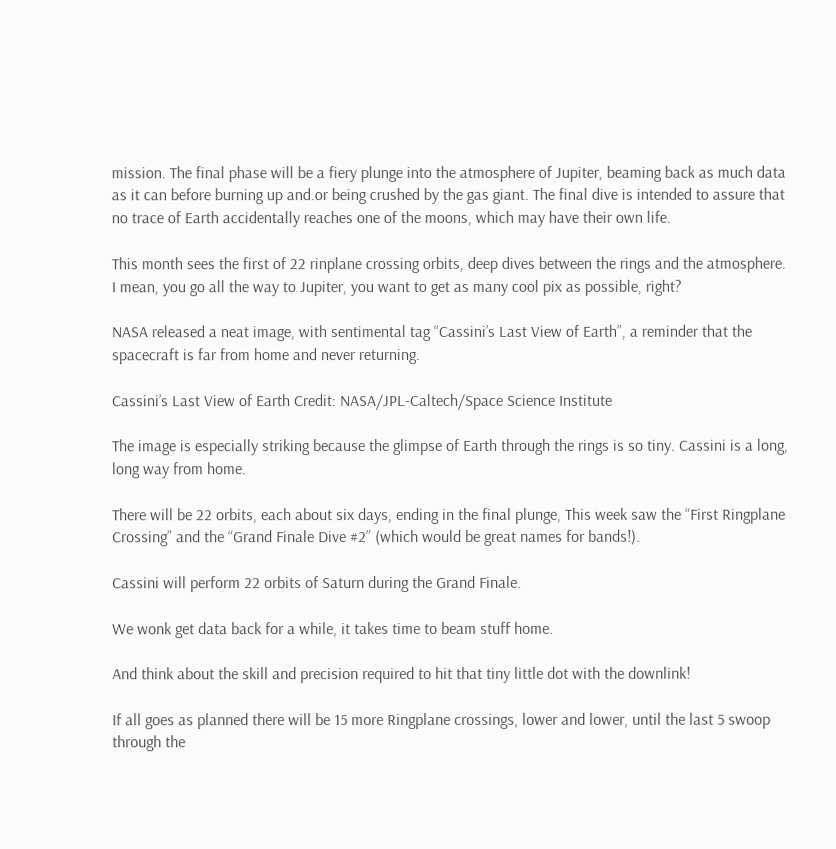mission. The final phase will be a fiery plunge into the atmosphere of Jupiter, beaming back as much data as it can before burning up and.or being crushed by the gas giant. The final dive is intended to assure that no trace of Earth accidentally reaches one of the moons, which may have their own life.

This month sees the first of 22 rinplane crossing orbits, deep dives between the rings and the atmosphere. I mean, you go all the way to Jupiter, you want to get as many cool pix as possible, right?

NASA released a neat image, with sentimental tag “Cassini’s Last View of Earth”, a reminder that the spacecraft is far from home and never returning.

Cassini’s Last View of Earth Credit: NASA/JPL-Caltech/Space Science Institute

The image is especially striking because the glimpse of Earth through the rings is so tiny. Cassini is a long, long way from home.

There will be 22 orbits, each about six days, ending in the final plunge, This week saw the “First Ringplane Crossing” and the “Grand Finale Dive #2” (which would be great names for bands!).

Cassini will perform 22 orbits of Saturn during the Grand Finale.

We wonk get data back for a while, it takes time to beam stuff home.

And think about the skill and precision required to hit that tiny little dot with the downlink!

If all goes as planned there will be 15 more Ringplane crossings, lower and lower, until the last 5 swoop through the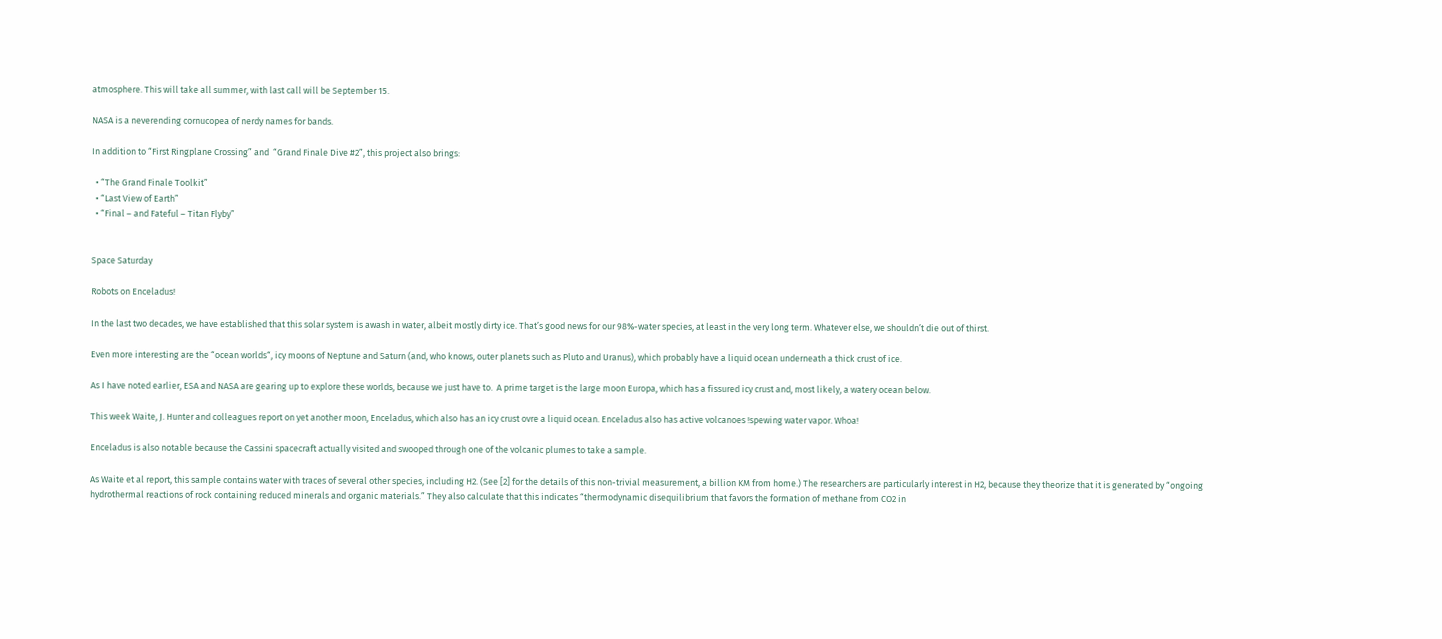atmosphere. This will take all summer, with last call will be September 15.

NASA is a neverending cornucopea of nerdy names for bands.

In addition to “First Ringplane Crossing” and  “Grand Finale Dive #2”, this project also brings:

  • “The Grand Finale Toolkit”
  • “Last View of Earth”
  • “Final – and Fateful – Titan Flyby”


Space Saturday

Robots on Enceladus!

In the last two decades, we have established that this solar system is awash in water, albeit mostly dirty ice. That’s good news for our 98%-water species, at least in the very long term. Whatever else, we shouldn’t die out of thirst.

Even more interesting are the “ocean worlds“, icy moons of Neptune and Saturn (and, who knows, outer planets such as Pluto and Uranus), which probably have a liquid ocean underneath a thick crust of ice.

As I have noted earlier, ESA and NASA are gearing up to explore these worlds, because we just have to.  A prime target is the large moon Europa, which has a fissured icy crust and, most likely, a watery ocean below.

This week Waite, J. Hunter and colleagues report on yet another moon, Enceladus, which also has an icy crust ovre a liquid ocean. Enceladus also has active volcanoes !spewing water vapor. Whoa!

Enceladus is also notable because the Cassini spacecraft actually visited and swooped through one of the volcanic plumes to take a sample.

As Waite et al report, this sample contains water with traces of several other species, including H2. (See [2] for the details of this non-trivial measurement, a billion KM from home.) The researchers are particularly interest in H2, because they theorize that it is generated by “ongoing hydrothermal reactions of rock containing reduced minerals and organic materials.” They also calculate that this indicates “thermodynamic disequilibrium that favors the formation of methane from CO2 in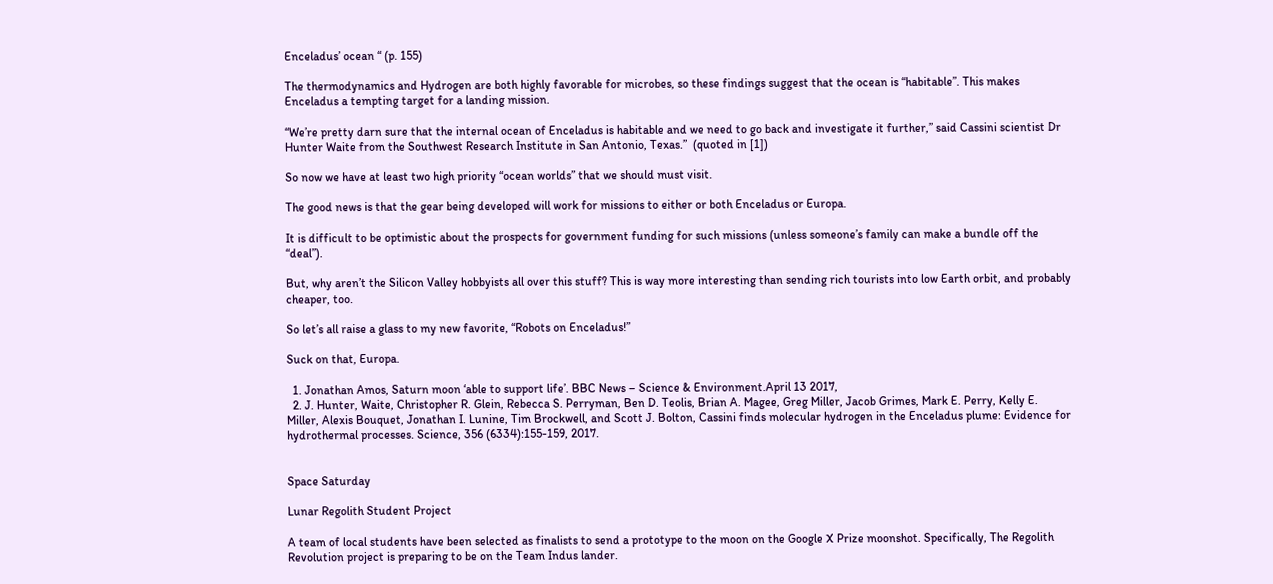Enceladus’ ocean “ (p. 155)

The thermodynamics and Hydrogen are both highly favorable for microbes, so these findings suggest that the ocean is “habitable”. This makes Enceladus a tempting target for a landing mission.

“We’re pretty darn sure that the internal ocean of Enceladus is habitable and we need to go back and investigate it further,” said Cassini scientist Dr Hunter Waite from the Southwest Research Institute in San Antonio, Texas.”  (quoted in [1])

So now we have at least two high priority “ocean worlds” that we should must visit.

The good news is that the gear being developed will work for missions to either or both Enceladus or Europa.

It is difficult to be optimistic about the prospects for government funding for such missions (unless someone’s family can make a bundle off the “deal”).

But, why aren’t the Silicon Valley hobbyists all over this stuff? This is way more interesting than sending rich tourists into low Earth orbit, and probably cheaper, too.

So let’s all raise a glass to my new favorite, “Robots on Enceladus!”

Suck on that, Europa.

  1. Jonathan Amos, Saturn moon ‘able to support life’. BBC News – Science & Environment.April 13 2017,
  2. J. Hunter, Waite, Christopher R. Glein, Rebecca S. Perryman, Ben D. Teolis, Brian A. Magee, Greg Miller, Jacob Grimes, Mark E. Perry, Kelly E. Miller, Alexis Bouquet, Jonathan I. Lunine, Tim Brockwell, and Scott J. Bolton, Cassini finds molecular hydrogen in the Enceladus plume: Evidence for hydrothermal processes. Science, 356 (6334):155-159, 2017.


Space Saturday

Lunar Regolith Student Project

A team of local students have been selected as finalists to send a prototype to the moon on the Google X Prize moonshot. Specifically, The Regolith Revolution project is preparing to be on the Team Indus lander.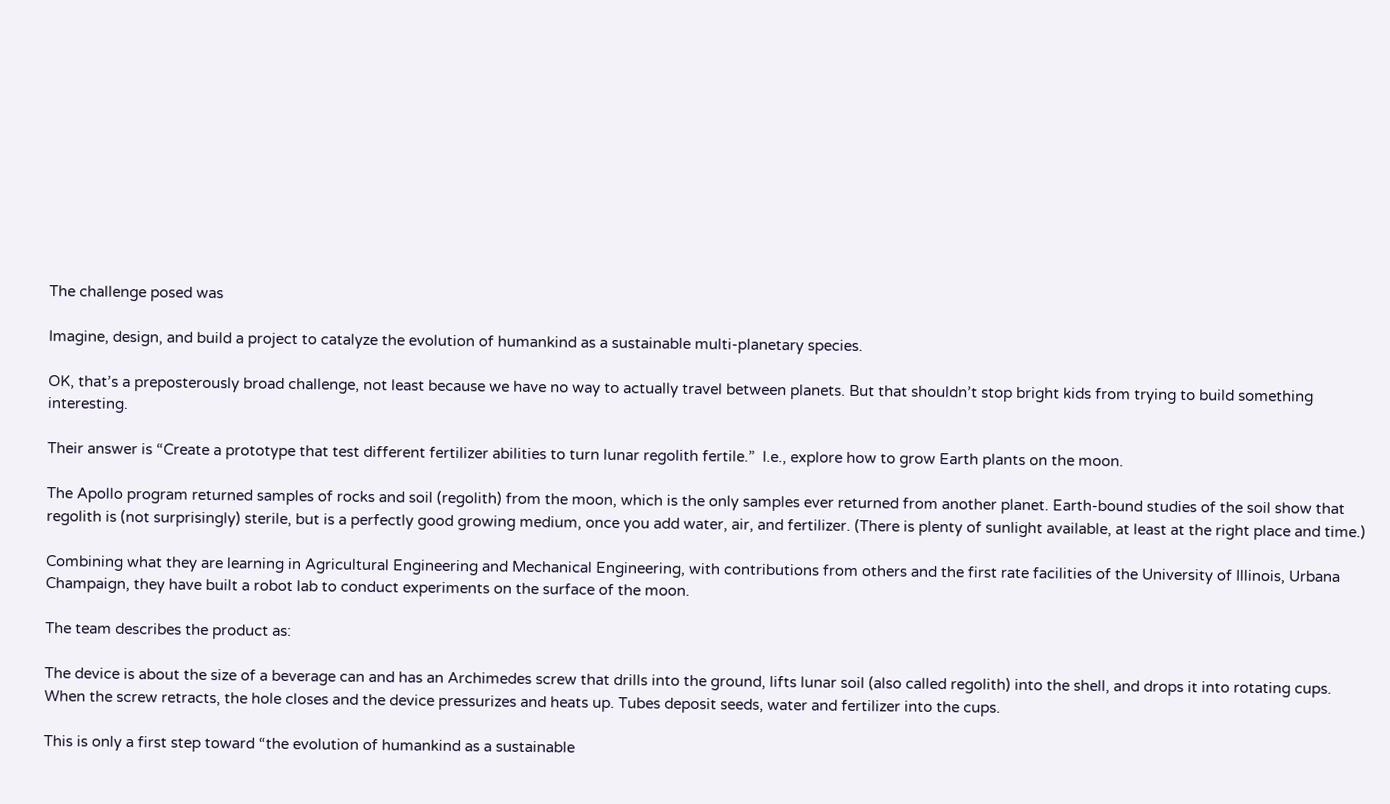The challenge posed was

Imagine, design, and build a project to catalyze the evolution of humankind as a sustainable multi-planetary species.

OK, that’s a preposterously broad challenge, not least because we have no way to actually travel between planets. But that shouldn’t stop bright kids from trying to build something interesting.

Their answer is “Create a prototype that test different fertilizer abilities to turn lunar regolith fertile.”  I.e., explore how to grow Earth plants on the moon.

The Apollo program returned samples of rocks and soil (regolith) from the moon, which is the only samples ever returned from another planet. Earth-bound studies of the soil show that regolith is (not surprisingly) sterile, but is a perfectly good growing medium, once you add water, air, and fertilizer. (There is plenty of sunlight available, at least at the right place and time.)

Combining what they are learning in Agricultural Engineering and Mechanical Engineering, with contributions from others and the first rate facilities of the University of Illinois, Urbana Champaign, they have built a robot lab to conduct experiments on the surface of the moon.

The team describes the product as:

The device is about the size of a beverage can and has an Archimedes screw that drills into the ground, lifts lunar soil (also called regolith) into the shell, and drops it into rotating cups. When the screw retracts, the hole closes and the device pressurizes and heats up. Tubes deposit seeds, water and fertilizer into the cups.

This is only a first step toward “the evolution of humankind as a sustainable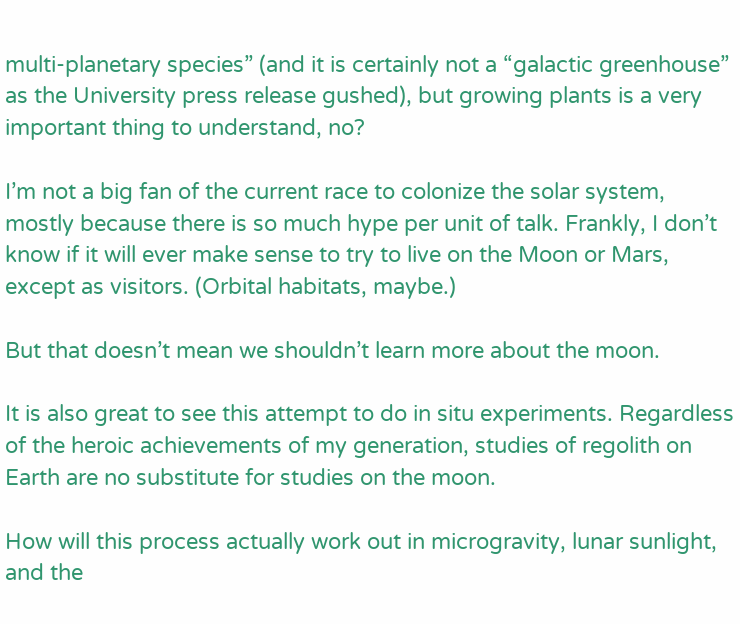multi-planetary species” (and it is certainly not a “galactic greenhouse” as the University press release gushed), but growing plants is a very important thing to understand, no?

I’m not a big fan of the current race to colonize the solar system, mostly because there is so much hype per unit of talk. Frankly, I don’t know if it will ever make sense to try to live on the Moon or Mars, except as visitors. (Orbital habitats, maybe.)

But that doesn’t mean we shouldn’t learn more about the moon.

It is also great to see this attempt to do in situ experiments. Regardless of the heroic achievements of my generation, studies of regolith on Earth are no substitute for studies on the moon.

How will this process actually work out in microgravity, lunar sunlight, and the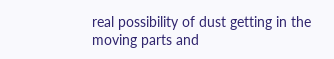real possibility of dust getting in the moving parts and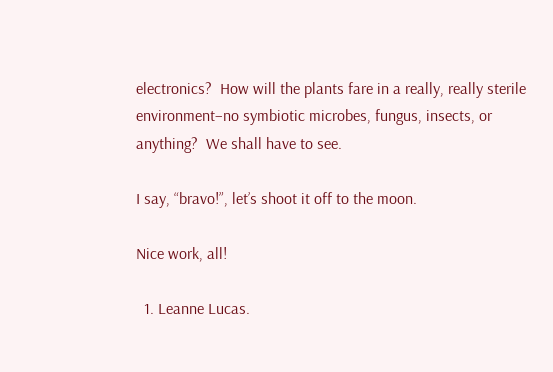electronics?  How will the plants fare in a really, really sterile environment–no symbiotic microbes, fungus, insects, or anything?  We shall have to see.

I say, “bravo!”, let’s shoot it off to the moon.

Nice work, all!

  1. Leanne Lucas.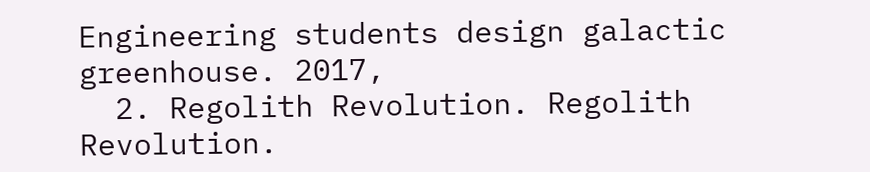Engineering students design galactic greenhouse. 2017,
  2. Regolith Revolution. Regolith Revolution.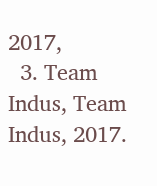2017,
  3. Team Indus, Team Indus, 2017.